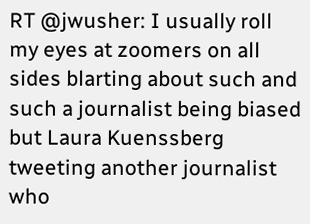RT @jwusher: I usually roll my eyes at zoomers on all sides blarting about such and such a journalist being biased but Laura Kuenssberg tweeting another journalist who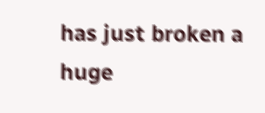has just broken a huge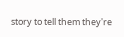story to tell them they're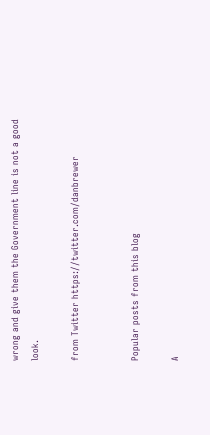wrong and give them the Government line is not a good look.

from Twitter https://twitter.com/danbrewer


Popular posts from this blog

A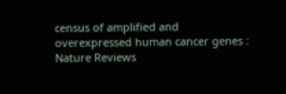census of amplified and overexpressed human cancer genes : Nature Reviews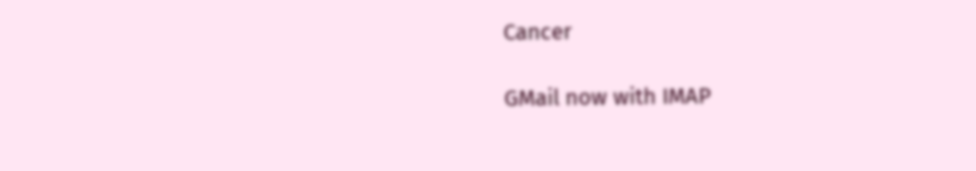Cancer

GMail now with IMAP